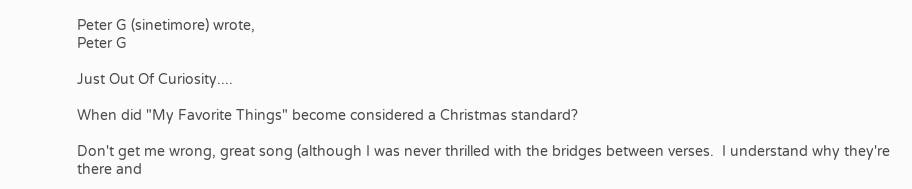Peter G (sinetimore) wrote,
Peter G

Just Out Of Curiosity....

When did "My Favorite Things" become considered a Christmas standard?

Don't get me wrong, great song (although I was never thrilled with the bridges between verses.  I understand why they're there and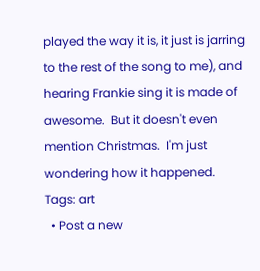played the way it is, it just is jarring to the rest of the song to me), and hearing Frankie sing it is made of awesome.  But it doesn't even mention Christmas.  I'm just wondering how it happened.
Tags: art
  • Post a new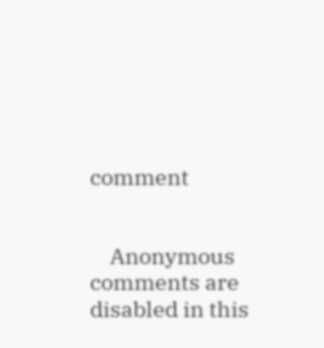comment


    Anonymous comments are disabled in this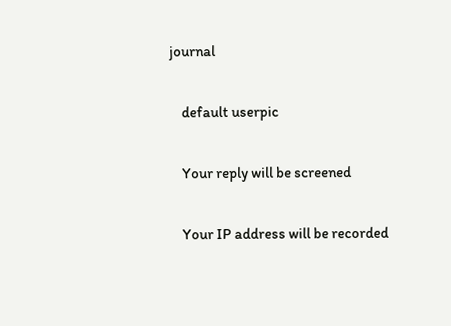journal

    default userpic

    Your reply will be screened

    Your IP address will be recorded